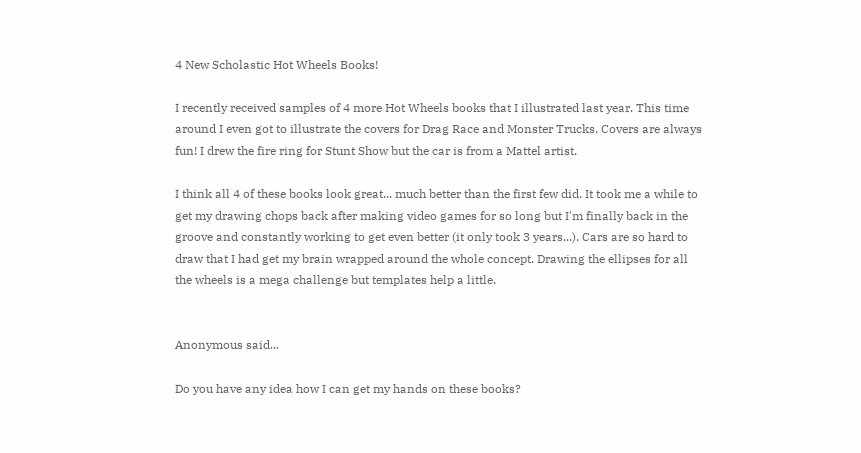4 New Scholastic Hot Wheels Books!

I recently received samples of 4 more Hot Wheels books that I illustrated last year. This time around I even got to illustrate the covers for Drag Race and Monster Trucks. Covers are always fun! I drew the fire ring for Stunt Show but the car is from a Mattel artist.

I think all 4 of these books look great... much better than the first few did. It took me a while to get my drawing chops back after making video games for so long but I'm finally back in the groove and constantly working to get even better (it only took 3 years...). Cars are so hard to draw that I had get my brain wrapped around the whole concept. Drawing the ellipses for all the wheels is a mega challenge but templates help a little.


Anonymous said...

Do you have any idea how I can get my hands on these books?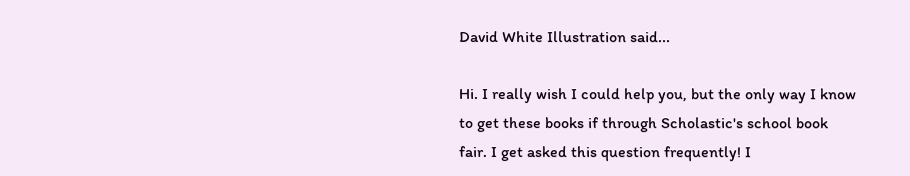David White Illustration said...

Hi. I really wish I could help you, but the only way I know to get these books if through Scholastic's school book fair. I get asked this question frequently! I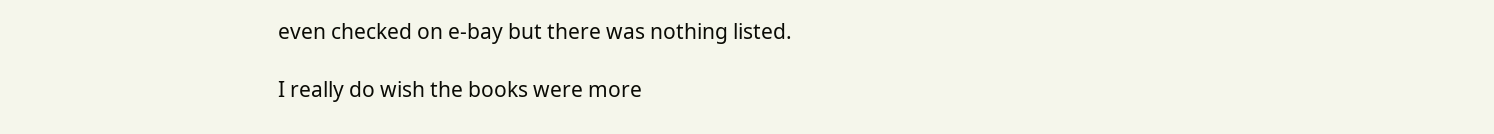even checked on e-bay but there was nothing listed.

I really do wish the books were more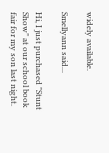widely available.

Smellyann said...

Hi, I just purchased "Stunt Show" at our school book fair for my son last night.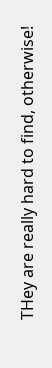THey are really hard to find, otherwise!